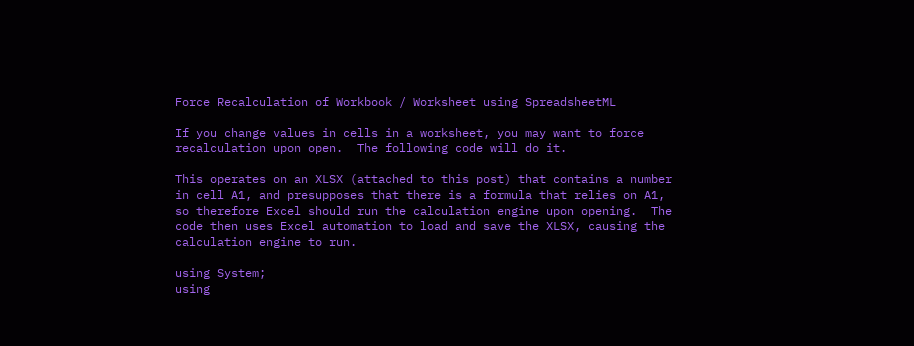Force Recalculation of Workbook / Worksheet using SpreadsheetML

If you change values in cells in a worksheet, you may want to force recalculation upon open.  The following code will do it.

This operates on an XLSX (attached to this post) that contains a number in cell A1, and presupposes that there is a formula that relies on A1, so therefore Excel should run the calculation engine upon opening.  The code then uses Excel automation to load and save the XLSX, causing the calculation engine to run.

using System;
using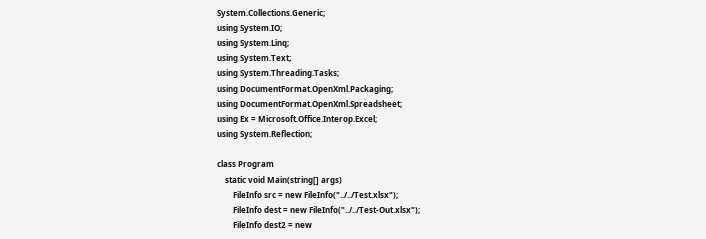System.Collections.Generic;
using System.IO;
using System.Linq;
using System.Text;
using System.Threading.Tasks;
using DocumentFormat.OpenXml.Packaging;
using DocumentFormat.OpenXml.Spreadsheet;
using Ex = Microsoft.Office.Interop.Excel;
using System.Reflection;

class Program
    static void Main(string[] args)
        FileInfo src = new FileInfo("../../Test.xlsx");
        FileInfo dest = new FileInfo("../../Test-Out.xlsx");
        FileInfo dest2 = new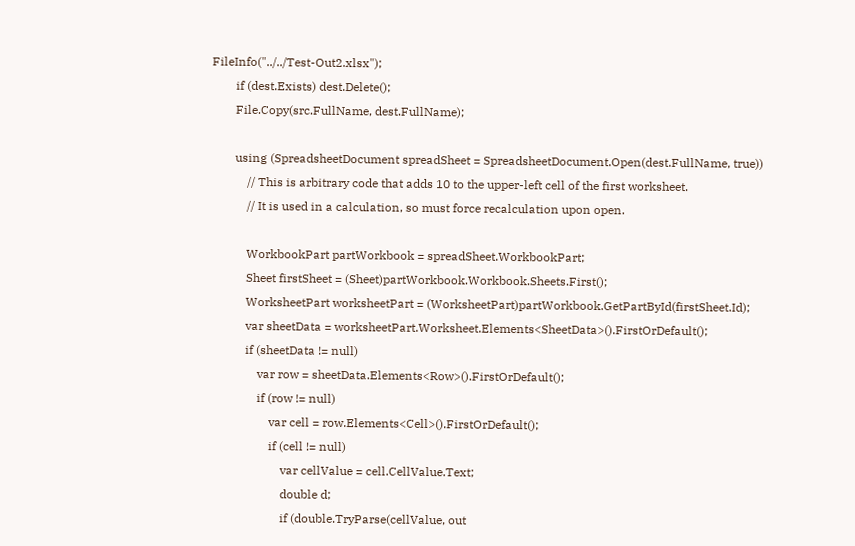FileInfo("../../Test-Out2.xlsx");
        if (dest.Exists) dest.Delete();
        File.Copy(src.FullName, dest.FullName);

        using (SpreadsheetDocument spreadSheet = SpreadsheetDocument.Open(dest.FullName, true))
            // This is arbitrary code that adds 10 to the upper-left cell of the first worksheet.
            // It is used in a calculation, so must force recalculation upon open.

            WorkbookPart partWorkbook = spreadSheet.WorkbookPart;
            Sheet firstSheet = (Sheet)partWorkbook.Workbook.Sheets.First();
            WorksheetPart worksheetPart = (WorksheetPart)partWorkbook.GetPartById(firstSheet.Id);
            var sheetData = worksheetPart.Worksheet.Elements<SheetData>().FirstOrDefault();
            if (sheetData != null)
                var row = sheetData.Elements<Row>().FirstOrDefault();
                if (row != null)
                    var cell = row.Elements<Cell>().FirstOrDefault();
                    if (cell != null)
                        var cellValue = cell.CellValue.Text;
                        double d;
                        if (double.TryParse(cellValue, out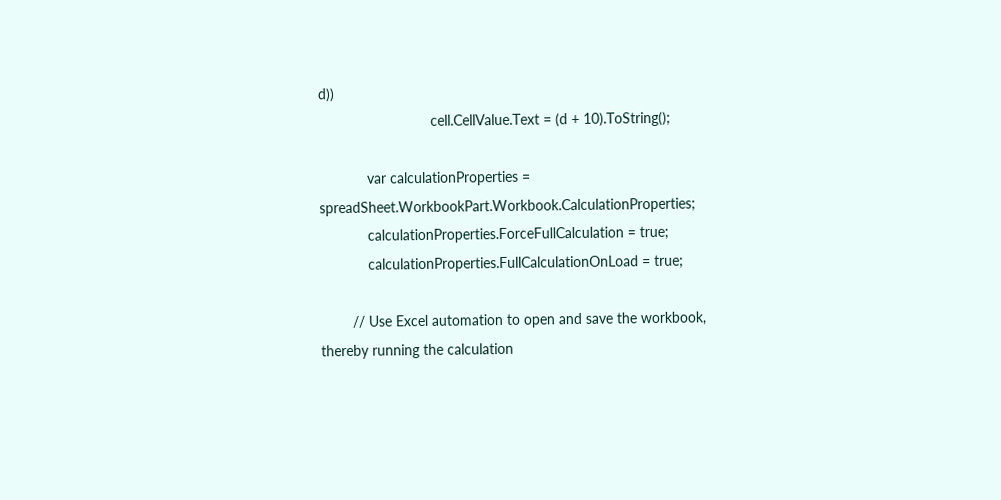d))
                            cell.CellValue.Text = (d + 10).ToString();

            var calculationProperties = spreadSheet.WorkbookPart.Workbook.CalculationProperties;
            calculationProperties.ForceFullCalculation = true;
            calculationProperties.FullCalculationOnLoad = true;

        // Use Excel automation to open and save the workbook, thereby running the calculation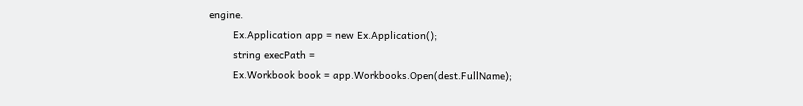engine.
        Ex.Application app = new Ex.Application();
        string execPath =
        Ex.Workbook book = app.Workbooks.Open(dest.FullName);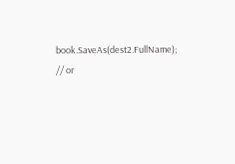book.SaveAs(dest2.FullName);  // or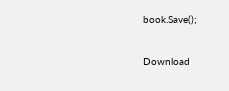book.Save();

Download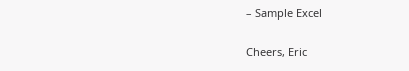– Sample Excel

Cheers, Eric